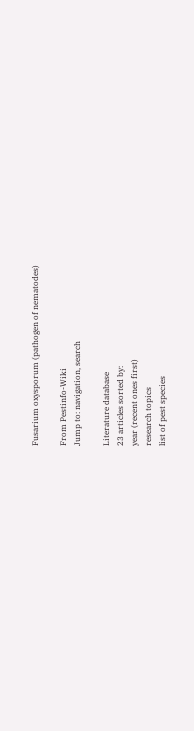Fusarium oxysporum (pathogen of nematodes)

From Pestinfo-Wiki
Jump to: navigation, search

Literature database
23 articles sorted by:
year (recent ones first)
research topics
list of pest species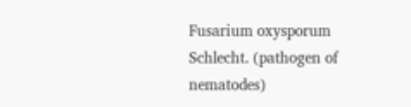Fusarium oxysporum Schlecht. (pathogen of nematodes)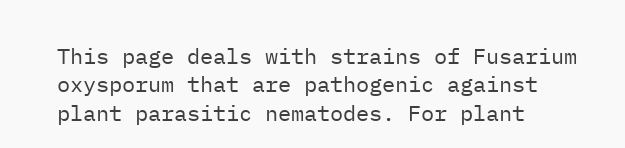This page deals with strains of Fusarium oxysporum that are pathogenic against plant parasitic nematodes. For plant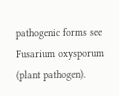pathogenic forms see Fusarium oxysporum (plant pathogen).